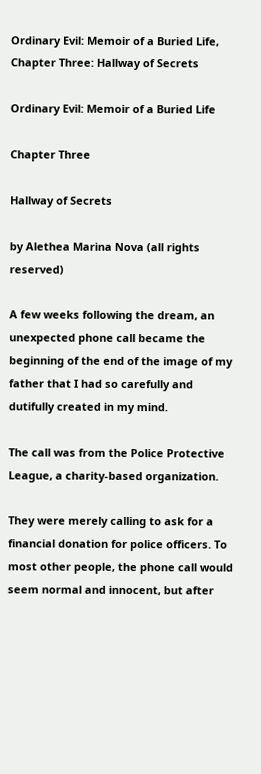Ordinary Evil: Memoir of a Buried Life, Chapter Three: Hallway of Secrets

Ordinary Evil: Memoir of a Buried Life

Chapter Three

Hallway of Secrets

by Alethea Marina Nova (all rights reserved)

A few weeks following the dream, an unexpected phone call became the beginning of the end of the image of my father that I had so carefully and dutifully created in my mind.

The call was from the Police Protective League, a charity-based organization.

They were merely calling to ask for a financial donation for police officers. To most other people, the phone call would seem normal and innocent, but after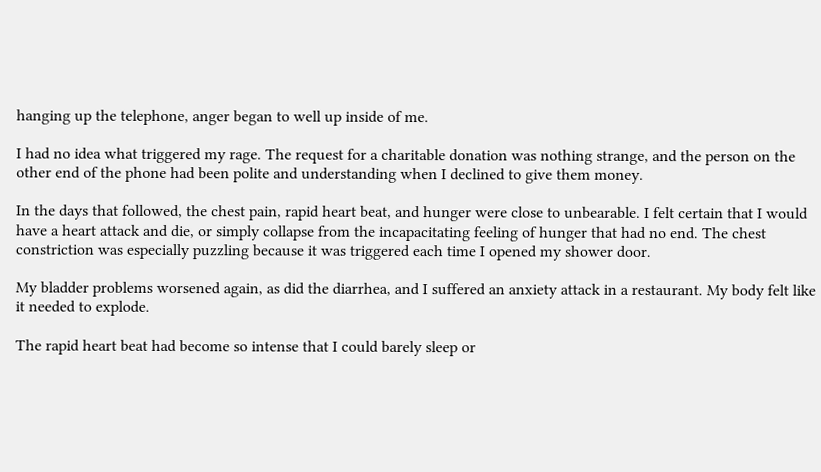hanging up the telephone, anger began to well up inside of me.

I had no idea what triggered my rage. The request for a charitable donation was nothing strange, and the person on the other end of the phone had been polite and understanding when I declined to give them money.

In the days that followed, the chest pain, rapid heart beat, and hunger were close to unbearable. I felt certain that I would have a heart attack and die, or simply collapse from the incapacitating feeling of hunger that had no end. The chest constriction was especially puzzling because it was triggered each time I opened my shower door.

My bladder problems worsened again, as did the diarrhea, and I suffered an anxiety attack in a restaurant. My body felt like it needed to explode.

The rapid heart beat had become so intense that I could barely sleep or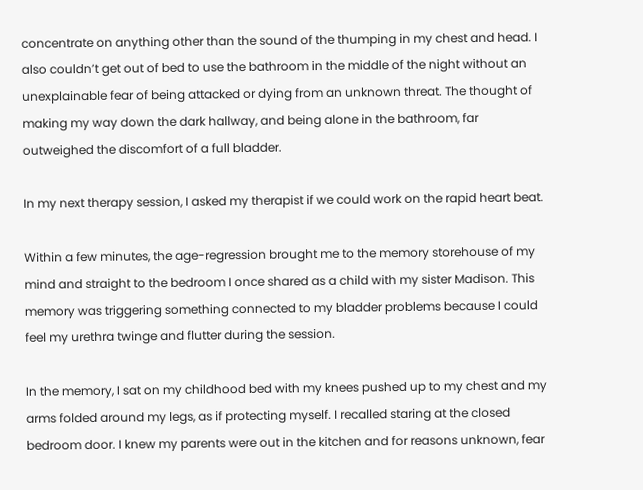concentrate on anything other than the sound of the thumping in my chest and head. I also couldn’t get out of bed to use the bathroom in the middle of the night without an unexplainable fear of being attacked or dying from an unknown threat. The thought of making my way down the dark hallway, and being alone in the bathroom, far outweighed the discomfort of a full bladder.

In my next therapy session, I asked my therapist if we could work on the rapid heart beat.

Within a few minutes, the age-regression brought me to the memory storehouse of my mind and straight to the bedroom I once shared as a child with my sister Madison. This memory was triggering something connected to my bladder problems because I could feel my urethra twinge and flutter during the session.

In the memory, I sat on my childhood bed with my knees pushed up to my chest and my arms folded around my legs, as if protecting myself. I recalled staring at the closed bedroom door. I knew my parents were out in the kitchen and for reasons unknown, fear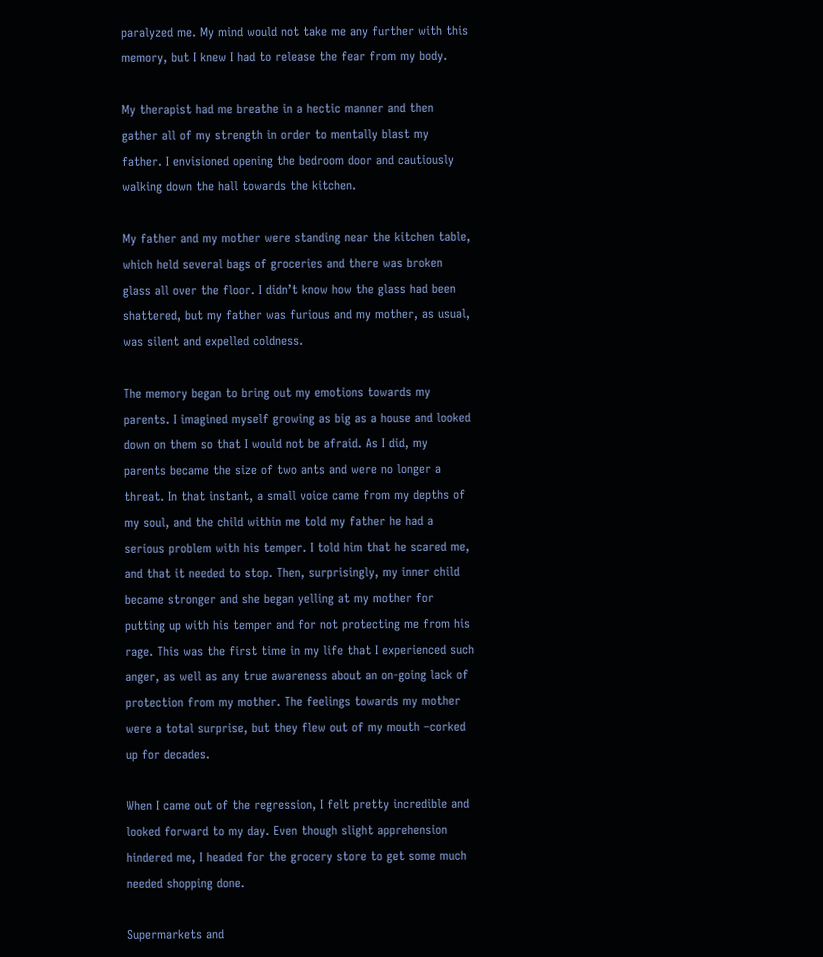paralyzed me. My mind would not take me any further with this memory, but I knew I had to release the fear from my body.

My therapist had me breathe in a hectic manner and then gather all of my strength in order to mentally blast my father. I envisioned opening the bedroom door and cautiously walking down the hall towards the kitchen.

My father and my mother were standing near the kitchen table, which held several bags of groceries and there was broken glass all over the floor. I didn’t know how the glass had been shattered, but my father was furious and my mother, as usual, was silent and expelled coldness.

The memory began to bring out my emotions towards my parents. I imagined myself growing as big as a house and looked down on them so that I would not be afraid. As I did, my parents became the size of two ants and were no longer a threat. In that instant, a small voice came from my depths of my soul, and the child within me told my father he had a serious problem with his temper. I told him that he scared me, and that it needed to stop. Then, surprisingly, my inner child became stronger and she began yelling at my mother for putting up with his temper and for not protecting me from his rage. This was the first time in my life that I experienced such anger, as well as any true awareness about an on-going lack of protection from my mother. The feelings towards my mother were a total surprise, but they flew out of my mouth –corked up for decades.

When I came out of the regression, I felt pretty incredible and looked forward to my day. Even though slight apprehension hindered me, I headed for the grocery store to get some much needed shopping done.

Supermarkets and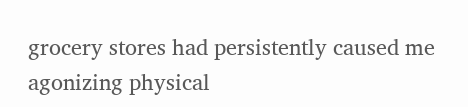grocery stores had persistently caused me agonizing physical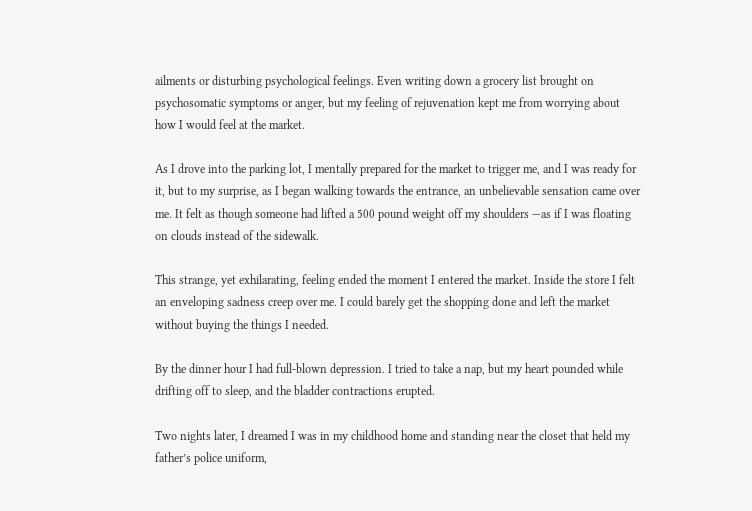ailments or disturbing psychological feelings. Even writing down a grocery list brought on psychosomatic symptoms or anger, but my feeling of rejuvenation kept me from worrying about how I would feel at the market.

As I drove into the parking lot, I mentally prepared for the market to trigger me, and I was ready for it, but to my surprise, as I began walking towards the entrance, an unbelievable sensation came over me. It felt as though someone had lifted a 500 pound weight off my shoulders —as if I was floating on clouds instead of the sidewalk.

This strange, yet exhilarating, feeling ended the moment I entered the market. Inside the store I felt an enveloping sadness creep over me. I could barely get the shopping done and left the market without buying the things I needed.

By the dinner hour I had full-blown depression. I tried to take a nap, but my heart pounded while drifting off to sleep, and the bladder contractions erupted.

Two nights later, I dreamed I was in my childhood home and standing near the closet that held my father’s police uniform,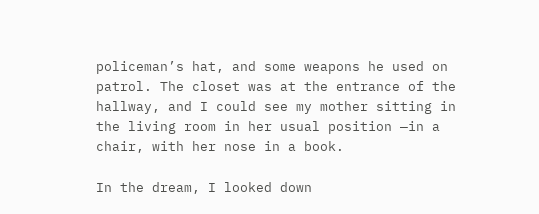policeman’s hat, and some weapons he used on patrol. The closet was at the entrance of the hallway, and I could see my mother sitting in the living room in her usual position —in a chair, with her nose in a book.

In the dream, I looked down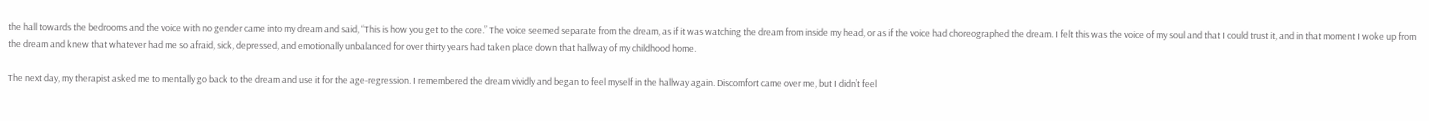the hall towards the bedrooms and the voice with no gender came into my dream and said, “This is how you get to the core.” The voice seemed separate from the dream, as if it was watching the dream from inside my head, or as if the voice had choreographed the dream. I felt this was the voice of my soul and that I could trust it, and in that moment I woke up from the dream and knew that whatever had me so afraid, sick, depressed, and emotionally unbalanced for over thirty years had taken place down that hallway of my childhood home.

The next day, my therapist asked me to mentally go back to the dream and use it for the age-regression. I remembered the dream vividly and began to feel myself in the hallway again. Discomfort came over me, but I didn’t feel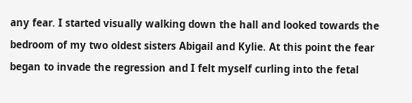any fear. I started visually walking down the hall and looked towards the bedroom of my two oldest sisters Abigail and Kylie. At this point the fear began to invade the regression and I felt myself curling into the fetal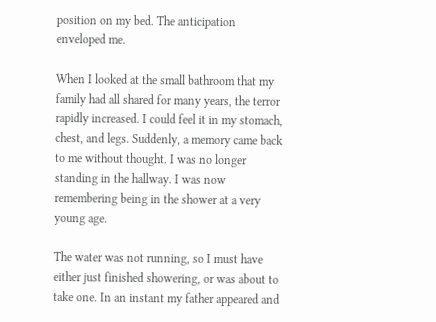position on my bed. The anticipation enveloped me.

When I looked at the small bathroom that my family had all shared for many years, the terror rapidly increased. I could feel it in my stomach, chest, and legs. Suddenly, a memory came back to me without thought. I was no longer standing in the hallway. I was now remembering being in the shower at a very young age.

The water was not running, so I must have either just finished showering, or was about to take one. In an instant my father appeared and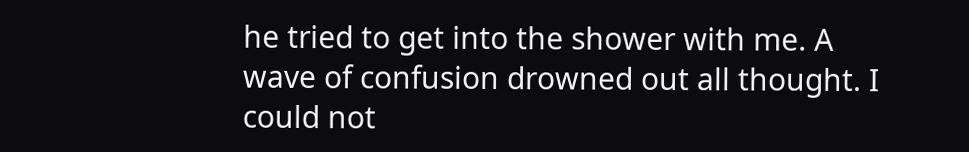he tried to get into the shower with me. A wave of confusion drowned out all thought. I could not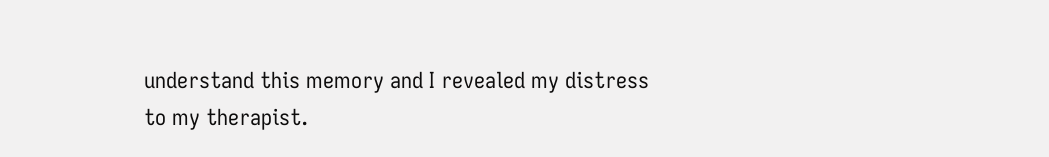understand this memory and I revealed my distress to my therapist.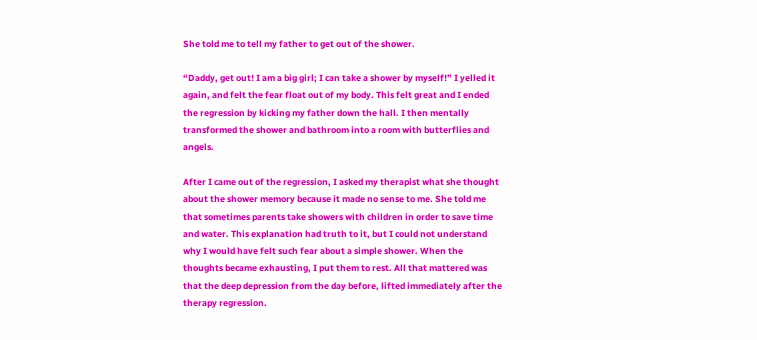She told me to tell my father to get out of the shower.

“Daddy, get out! I am a big girl; I can take a shower by myself!” I yelled it again, and felt the fear float out of my body. This felt great and I ended the regression by kicking my father down the hall. I then mentally transformed the shower and bathroom into a room with butterflies and angels.

After I came out of the regression, I asked my therapist what she thought about the shower memory because it made no sense to me. She told me that sometimes parents take showers with children in order to save time and water. This explanation had truth to it, but I could not understand why I would have felt such fear about a simple shower. When the thoughts became exhausting, I put them to rest. All that mattered was that the deep depression from the day before, lifted immediately after the therapy regression.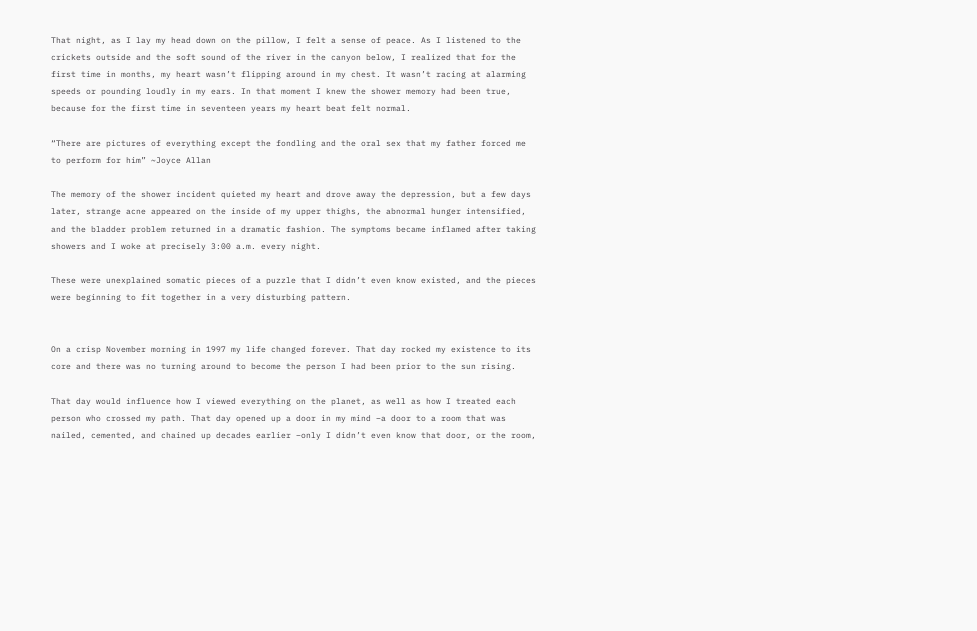That night, as I lay my head down on the pillow, I felt a sense of peace. As I listened to the crickets outside and the soft sound of the river in the canyon below, I realized that for the first time in months, my heart wasn’t flipping around in my chest. It wasn’t racing at alarming speeds or pounding loudly in my ears. In that moment I knew the shower memory had been true, because for the first time in seventeen years my heart beat felt normal.

“There are pictures of everything except the fondling and the oral sex that my father forced me to perform for him” ~Joyce Allan

The memory of the shower incident quieted my heart and drove away the depression, but a few days later, strange acne appeared on the inside of my upper thighs, the abnormal hunger intensified, and the bladder problem returned in a dramatic fashion. The symptoms became inflamed after taking showers and I woke at precisely 3:00 a.m. every night.

These were unexplained somatic pieces of a puzzle that I didn’t even know existed, and the pieces were beginning to fit together in a very disturbing pattern.


On a crisp November morning in 1997 my life changed forever. That day rocked my existence to its core and there was no turning around to become the person I had been prior to the sun rising.

That day would influence how I viewed everything on the planet, as well as how I treated each person who crossed my path. That day opened up a door in my mind –a door to a room that was nailed, cemented, and chained up decades earlier –only I didn’t even know that door, or the room,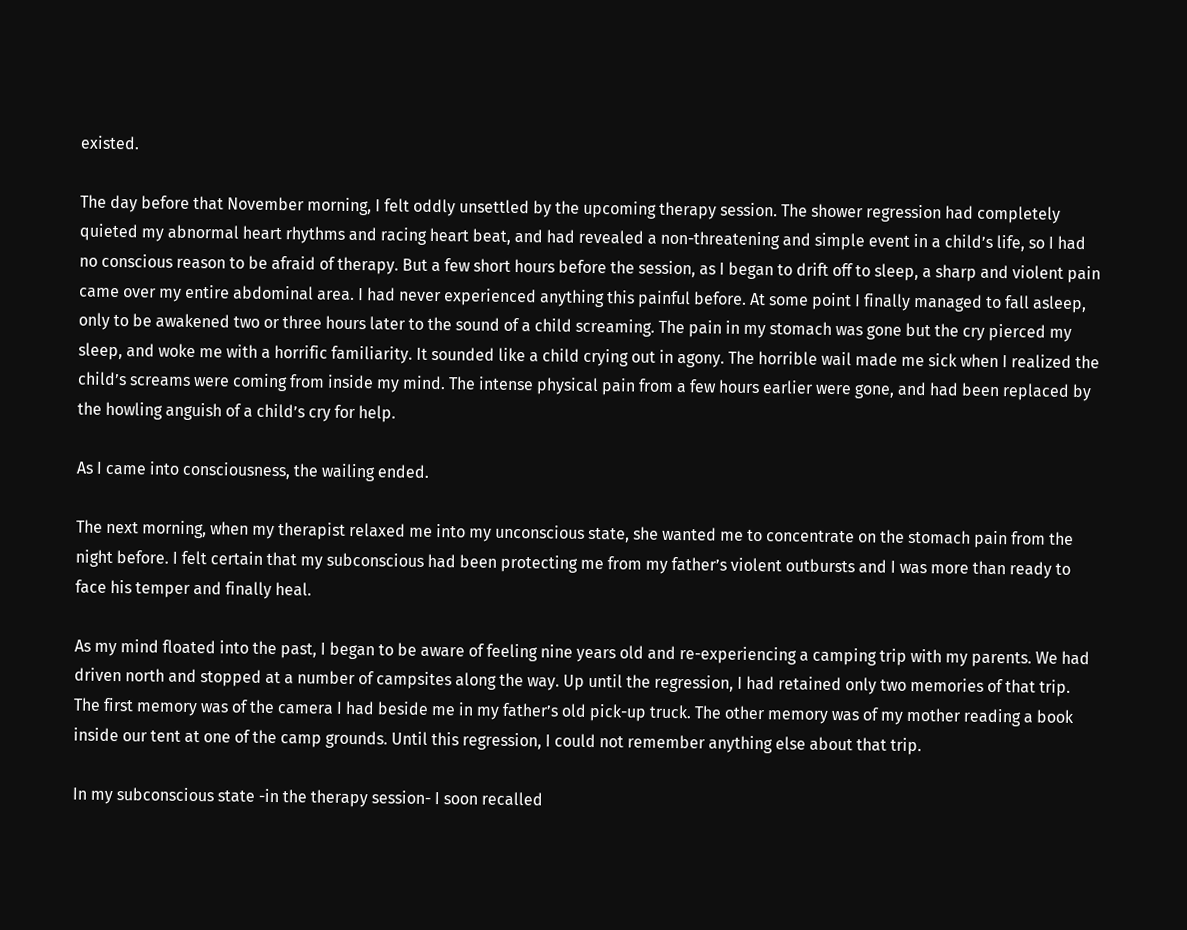existed.

The day before that November morning, I felt oddly unsettled by the upcoming therapy session. The shower regression had completely quieted my abnormal heart rhythms and racing heart beat, and had revealed a non-threatening and simple event in a child’s life, so I had no conscious reason to be afraid of therapy. But a few short hours before the session, as I began to drift off to sleep, a sharp and violent pain came over my entire abdominal area. I had never experienced anything this painful before. At some point I finally managed to fall asleep, only to be awakened two or three hours later to the sound of a child screaming. The pain in my stomach was gone but the cry pierced my sleep, and woke me with a horrific familiarity. It sounded like a child crying out in agony. The horrible wail made me sick when I realized the child’s screams were coming from inside my mind. The intense physical pain from a few hours earlier were gone, and had been replaced by the howling anguish of a child’s cry for help.

As I came into consciousness, the wailing ended.

The next morning, when my therapist relaxed me into my unconscious state, she wanted me to concentrate on the stomach pain from the night before. I felt certain that my subconscious had been protecting me from my father’s violent outbursts and I was more than ready to face his temper and finally heal.

As my mind floated into the past, I began to be aware of feeling nine years old and re-experiencing a camping trip with my parents. We had driven north and stopped at a number of campsites along the way. Up until the regression, I had retained only two memories of that trip. The first memory was of the camera I had beside me in my father’s old pick-up truck. The other memory was of my mother reading a book inside our tent at one of the camp grounds. Until this regression, I could not remember anything else about that trip.

In my subconscious state -in the therapy session- I soon recalled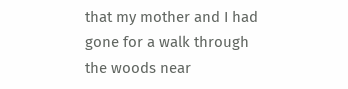that my mother and I had gone for a walk through the woods near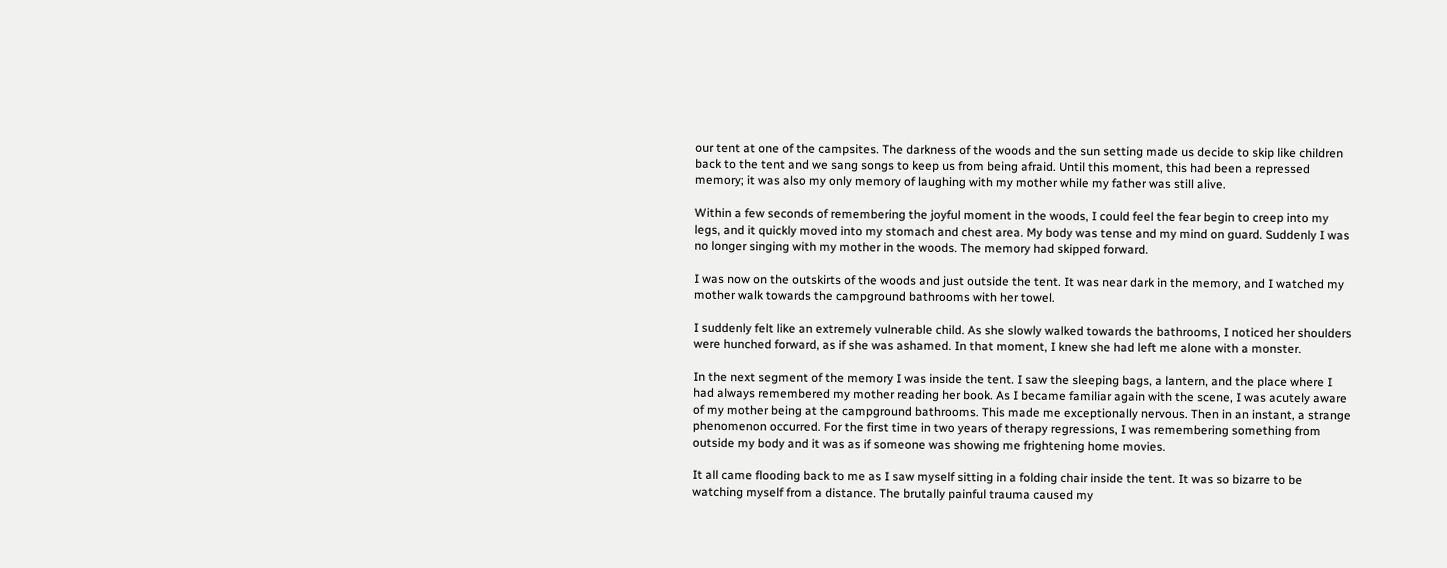our tent at one of the campsites. The darkness of the woods and the sun setting made us decide to skip like children back to the tent and we sang songs to keep us from being afraid. Until this moment, this had been a repressed memory; it was also my only memory of laughing with my mother while my father was still alive.

Within a few seconds of remembering the joyful moment in the woods, I could feel the fear begin to creep into my legs, and it quickly moved into my stomach and chest area. My body was tense and my mind on guard. Suddenly I was no longer singing with my mother in the woods. The memory had skipped forward.

I was now on the outskirts of the woods and just outside the tent. It was near dark in the memory, and I watched my mother walk towards the campground bathrooms with her towel.

I suddenly felt like an extremely vulnerable child. As she slowly walked towards the bathrooms, I noticed her shoulders were hunched forward, as if she was ashamed. In that moment, I knew she had left me alone with a monster.

In the next segment of the memory I was inside the tent. I saw the sleeping bags, a lantern, and the place where I had always remembered my mother reading her book. As I became familiar again with the scene, I was acutely aware of my mother being at the campground bathrooms. This made me exceptionally nervous. Then in an instant, a strange phenomenon occurred. For the first time in two years of therapy regressions, I was remembering something from outside my body and it was as if someone was showing me frightening home movies.

It all came flooding back to me as I saw myself sitting in a folding chair inside the tent. It was so bizarre to be watching myself from a distance. The brutally painful trauma caused my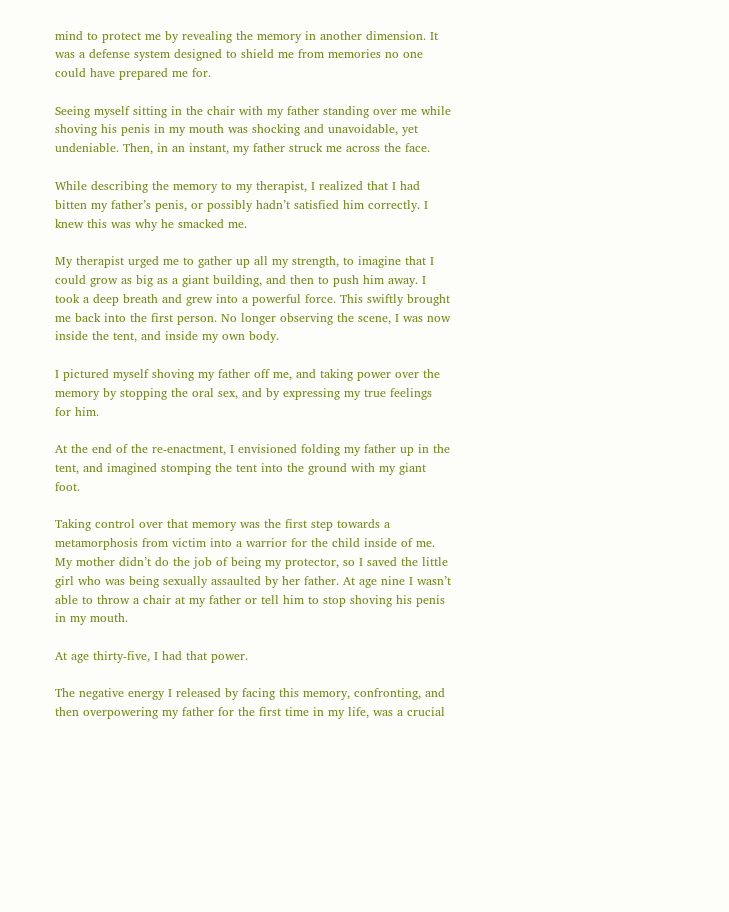mind to protect me by revealing the memory in another dimension. It was a defense system designed to shield me from memories no one could have prepared me for.

Seeing myself sitting in the chair with my father standing over me while shoving his penis in my mouth was shocking and unavoidable, yet undeniable. Then, in an instant, my father struck me across the face.

While describing the memory to my therapist, I realized that I had bitten my father’s penis, or possibly hadn’t satisfied him correctly. I knew this was why he smacked me.

My therapist urged me to gather up all my strength, to imagine that I could grow as big as a giant building, and then to push him away. I took a deep breath and grew into a powerful force. This swiftly brought me back into the first person. No longer observing the scene, I was now inside the tent, and inside my own body.

I pictured myself shoving my father off me, and taking power over the memory by stopping the oral sex, and by expressing my true feelings for him.

At the end of the re-enactment, I envisioned folding my father up in the tent, and imagined stomping the tent into the ground with my giant foot.

Taking control over that memory was the first step towards a metamorphosis from victim into a warrior for the child inside of me. My mother didn’t do the job of being my protector, so I saved the little girl who was being sexually assaulted by her father. At age nine I wasn’t able to throw a chair at my father or tell him to stop shoving his penis in my mouth.

At age thirty-five, I had that power.

The negative energy I released by facing this memory, confronting, and then overpowering my father for the first time in my life, was a crucial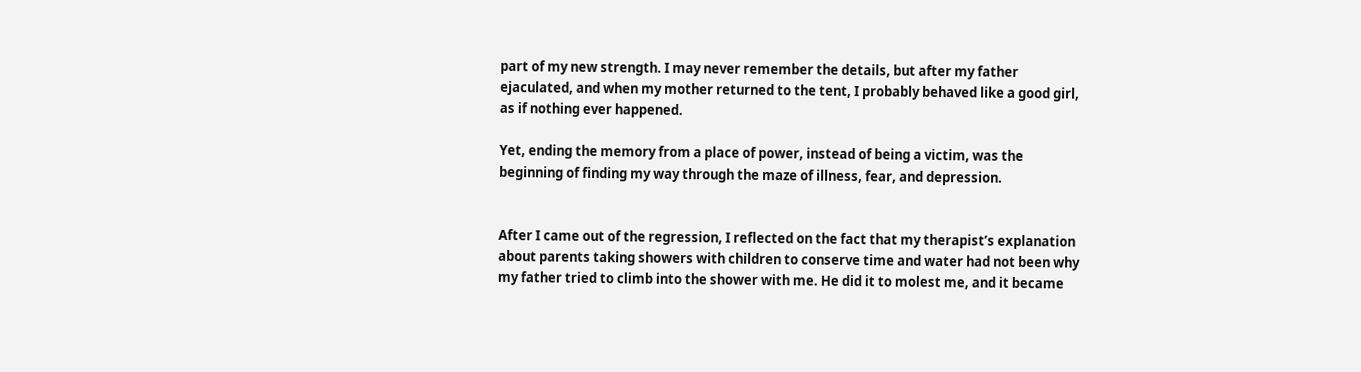part of my new strength. I may never remember the details, but after my father ejaculated, and when my mother returned to the tent, I probably behaved like a good girl, as if nothing ever happened.

Yet, ending the memory from a place of power, instead of being a victim, was the beginning of finding my way through the maze of illness, fear, and depression.


After I came out of the regression, I reflected on the fact that my therapist’s explanation about parents taking showers with children to conserve time and water had not been why my father tried to climb into the shower with me. He did it to molest me, and it became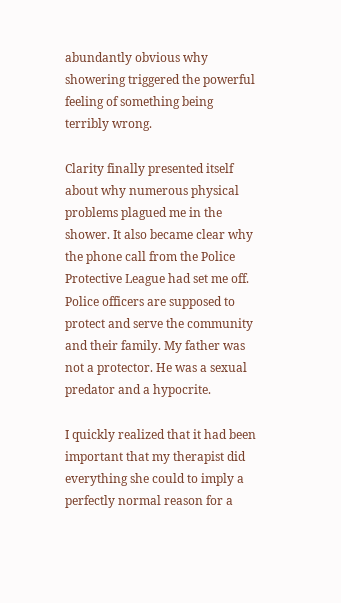abundantly obvious why showering triggered the powerful feeling of something being terribly wrong.

Clarity finally presented itself about why numerous physical problems plagued me in the shower. It also became clear why the phone call from the Police Protective League had set me off. Police officers are supposed to protect and serve the community and their family. My father was not a protector. He was a sexual predator and a hypocrite.

I quickly realized that it had been important that my therapist did everything she could to imply a perfectly normal reason for a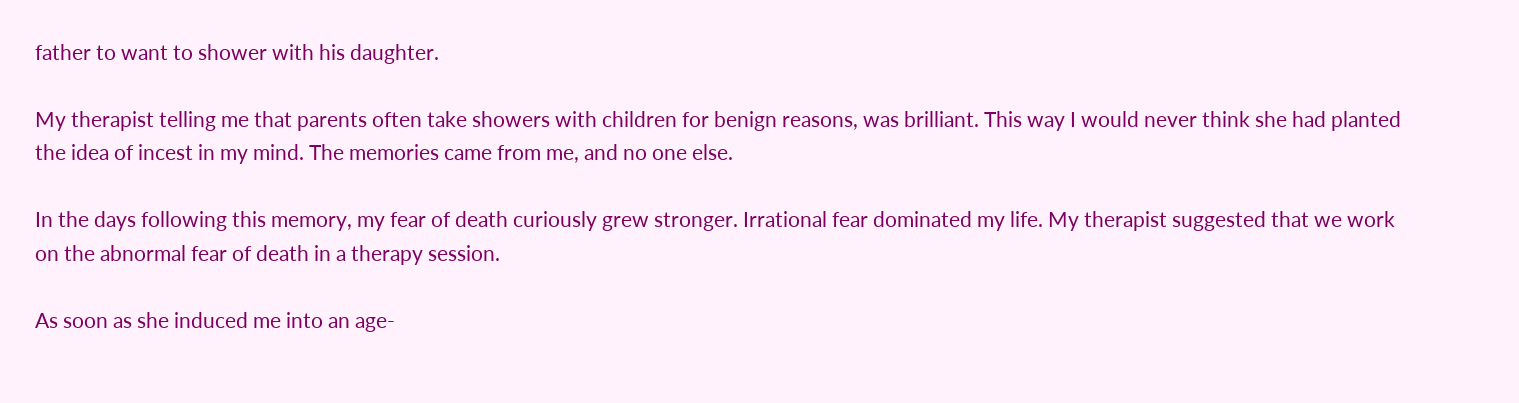father to want to shower with his daughter.

My therapist telling me that parents often take showers with children for benign reasons, was brilliant. This way I would never think she had planted the idea of incest in my mind. The memories came from me, and no one else.

In the days following this memory, my fear of death curiously grew stronger. Irrational fear dominated my life. My therapist suggested that we work on the abnormal fear of death in a therapy session.

As soon as she induced me into an age-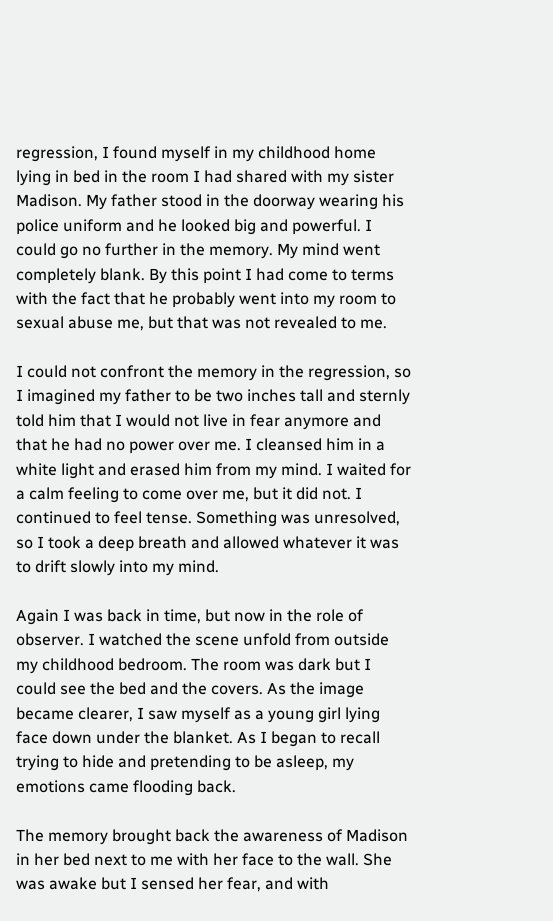regression, I found myself in my childhood home lying in bed in the room I had shared with my sister Madison. My father stood in the doorway wearing his police uniform and he looked big and powerful. I could go no further in the memory. My mind went completely blank. By this point I had come to terms with the fact that he probably went into my room to sexual abuse me, but that was not revealed to me.

I could not confront the memory in the regression, so I imagined my father to be two inches tall and sternly told him that I would not live in fear anymore and that he had no power over me. I cleansed him in a white light and erased him from my mind. I waited for a calm feeling to come over me, but it did not. I continued to feel tense. Something was unresolved, so I took a deep breath and allowed whatever it was to drift slowly into my mind.

Again I was back in time, but now in the role of observer. I watched the scene unfold from outside my childhood bedroom. The room was dark but I could see the bed and the covers. As the image became clearer, I saw myself as a young girl lying face down under the blanket. As I began to recall trying to hide and pretending to be asleep, my emotions came flooding back.

The memory brought back the awareness of Madison in her bed next to me with her face to the wall. She was awake but I sensed her fear, and with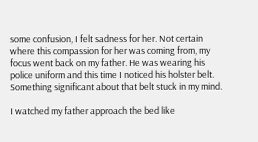some confusion, I felt sadness for her. Not certain where this compassion for her was coming from, my focus went back on my father. He was wearing his police uniform and this time I noticed his holster belt. Something significant about that belt stuck in my mind.

I watched my father approach the bed like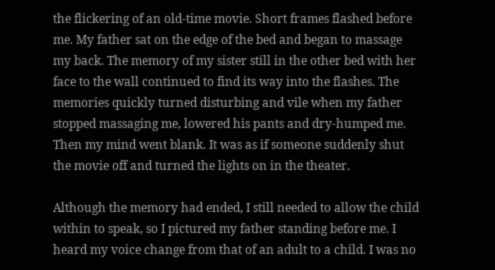the flickering of an old-time movie. Short frames flashed before me. My father sat on the edge of the bed and began to massage my back. The memory of my sister still in the other bed with her face to the wall continued to find its way into the flashes. The memories quickly turned disturbing and vile when my father stopped massaging me, lowered his pants and dry-humped me. Then my mind went blank. It was as if someone suddenly shut the movie off and turned the lights on in the theater.

Although the memory had ended, I still needed to allow the child within to speak, so I pictured my father standing before me. I heard my voice change from that of an adult to a child. I was no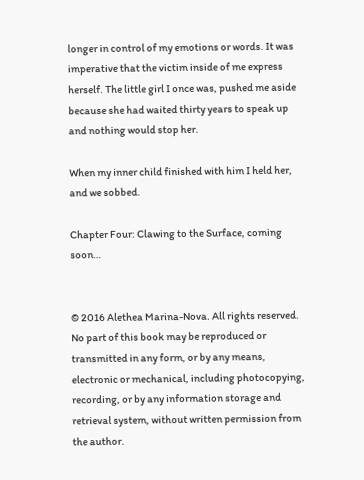longer in control of my emotions or words. It was imperative that the victim inside of me express herself. The little girl I once was, pushed me aside because she had waited thirty years to speak up and nothing would stop her.

When my inner child finished with him I held her, and we sobbed.

Chapter Four: Clawing to the Surface, coming soon…


© 2016 Alethea Marina-Nova. All rights reserved. No part of this book may be reproduced or transmitted in any form, or by any means, electronic or mechanical, including photocopying, recording, or by any information storage and retrieval system, without written permission from the author.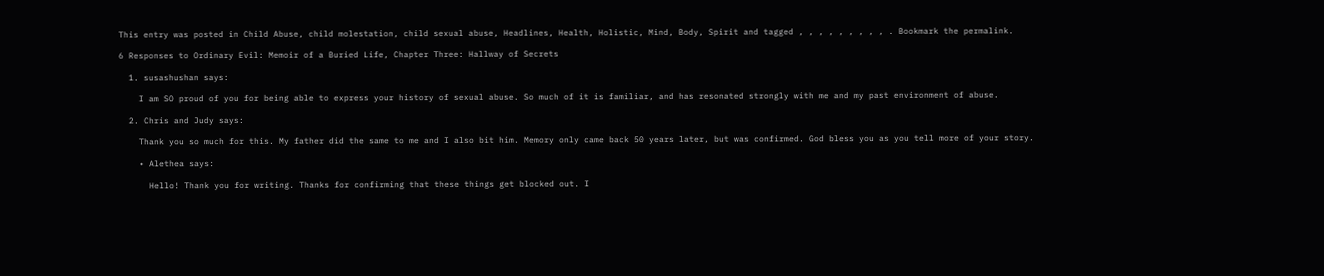This entry was posted in Child Abuse, child molestation, child sexual abuse, Headlines, Health, Holistic, Mind, Body, Spirit and tagged , , , , , , , , , . Bookmark the permalink.

6 Responses to Ordinary Evil: Memoir of a Buried Life, Chapter Three: Hallway of Secrets

  1. susashushan says:

    I am SO proud of you for being able to express your history of sexual abuse. So much of it is familiar, and has resonated strongly with me and my past environment of abuse.

  2. Chris and Judy says:

    Thank you so much for this. My father did the same to me and I also bit him. Memory only came back 50 years later, but was confirmed. God bless you as you tell more of your story.

    • Alethea says:

      Hello! Thank you for writing. Thanks for confirming that these things get blocked out. I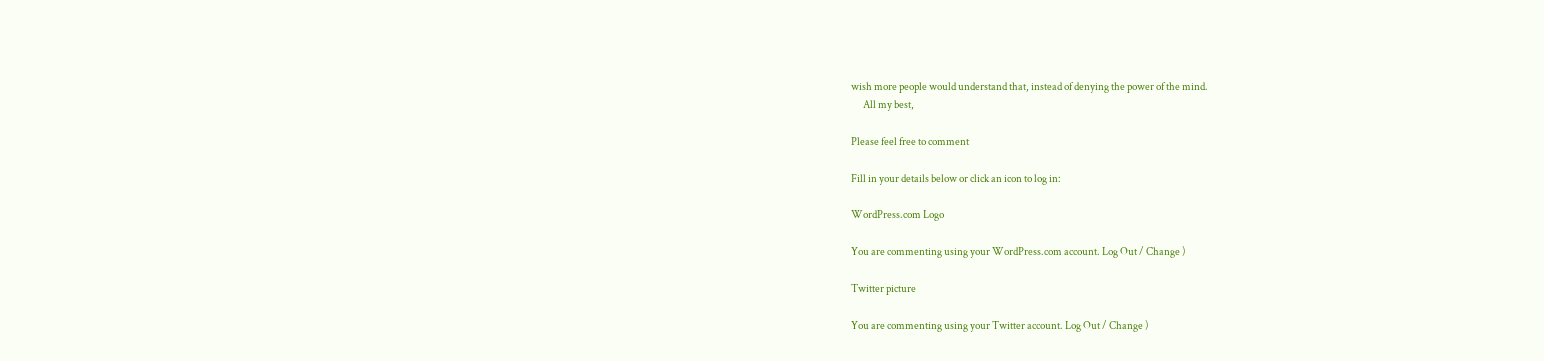wish more people would understand that, instead of denying the power of the mind.
      All my best,

Please feel free to comment

Fill in your details below or click an icon to log in:

WordPress.com Logo

You are commenting using your WordPress.com account. Log Out / Change )

Twitter picture

You are commenting using your Twitter account. Log Out / Change )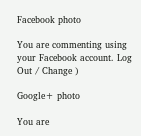Facebook photo

You are commenting using your Facebook account. Log Out / Change )

Google+ photo

You are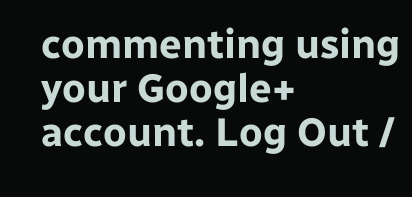commenting using your Google+ account. Log Out /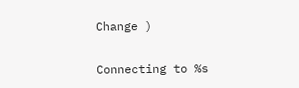Change )

Connecting to %s